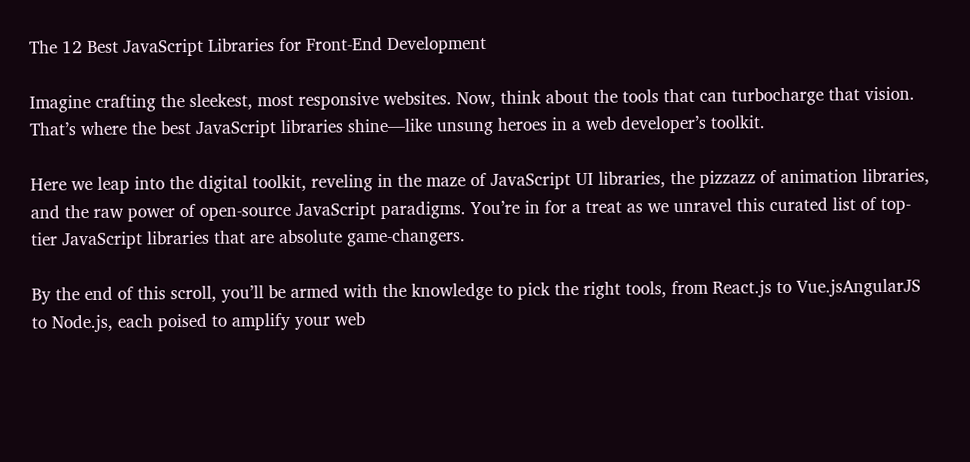The 12 Best JavaScript Libraries for Front-End Development

Imagine crafting the sleekest, most responsive websites. Now, think about the tools that can turbocharge that vision. That’s where the best JavaScript libraries shine—like unsung heroes in a web developer’s toolkit.

Here we leap into the digital toolkit, reveling in the maze of JavaScript UI libraries, the pizzazz of animation libraries, and the raw power of open-source JavaScript paradigms. You’re in for a treat as we unravel this curated list of top-tier JavaScript libraries that are absolute game-changers.

By the end of this scroll, you’ll be armed with the knowledge to pick the right tools, from React.js to Vue.jsAngularJS to Node.js, each poised to amplify your web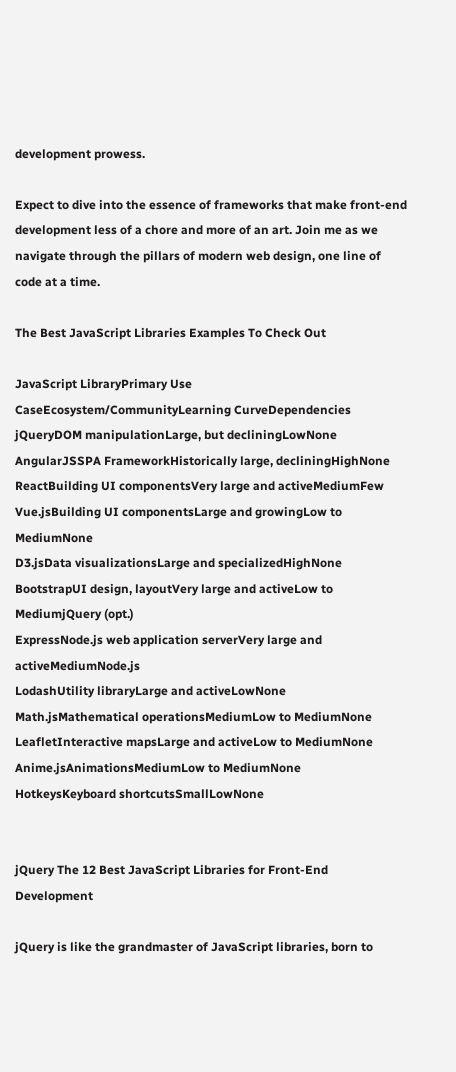development prowess.

Expect to dive into the essence of frameworks that make front-end development less of a chore and more of an art. Join me as we navigate through the pillars of modern web design, one line of code at a time.

The Best JavaScript Libraries Examples To Check Out

JavaScript LibraryPrimary Use CaseEcosystem/CommunityLearning CurveDependencies
jQueryDOM manipulationLarge, but decliningLowNone
AngularJSSPA FrameworkHistorically large, decliningHighNone
ReactBuilding UI componentsVery large and activeMediumFew
Vue.jsBuilding UI componentsLarge and growingLow to MediumNone
D3.jsData visualizationsLarge and specializedHighNone
BootstrapUI design, layoutVery large and activeLow to MediumjQuery (opt.)
ExpressNode.js web application serverVery large and activeMediumNode.js
LodashUtility libraryLarge and activeLowNone
Math.jsMathematical operationsMediumLow to MediumNone
LeafletInteractive mapsLarge and activeLow to MediumNone
Anime.jsAnimationsMediumLow to MediumNone
HotkeysKeyboard shortcutsSmallLowNone


jQuery The 12 Best JavaScript Libraries for Front-End Development

jQuery is like the grandmaster of JavaScript libraries, born to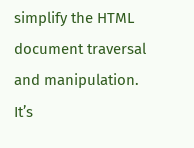simplify the HTML document traversal and manipulation. It’s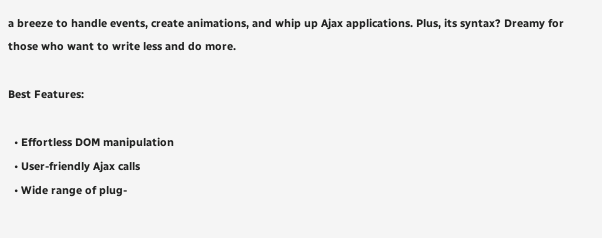a breeze to handle events, create animations, and whip up Ajax applications. Plus, its syntax? Dreamy for those who want to write less and do more.

Best Features:

  • Effortless DOM manipulation
  • User-friendly Ajax calls
  • Wide range of plug-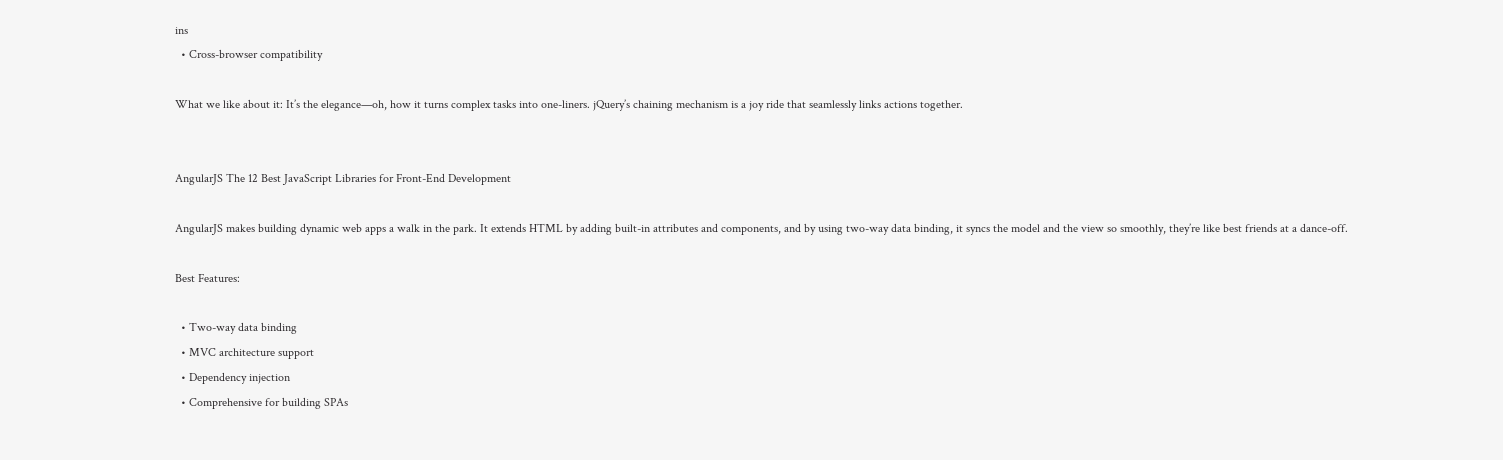ins
  • Cross-browser compatibility

What we like about it: It’s the elegance—oh, how it turns complex tasks into one-liners. jQuery’s chaining mechanism is a joy ride that seamlessly links actions together.


AngularJS The 12 Best JavaScript Libraries for Front-End Development

AngularJS makes building dynamic web apps a walk in the park. It extends HTML by adding built-in attributes and components, and by using two-way data binding, it syncs the model and the view so smoothly, they’re like best friends at a dance-off.

Best Features:

  • Two-way data binding
  • MVC architecture support
  • Dependency injection
  • Comprehensive for building SPAs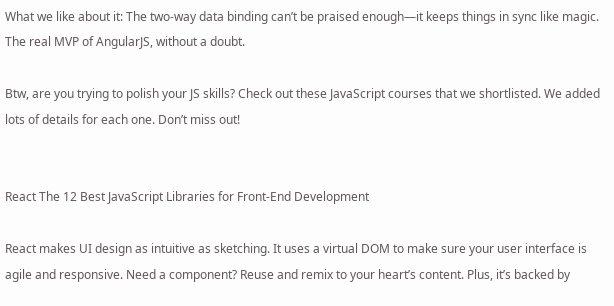What we like about it: The two-way data binding can’t be praised enough—it keeps things in sync like magic. The real MVP of AngularJS, without a doubt.

Btw, are you trying to polish your JS skills? Check out these JavaScript courses that we shortlisted. We added lots of details for each one. Don’t miss out!


React The 12 Best JavaScript Libraries for Front-End Development

React makes UI design as intuitive as sketching. It uses a virtual DOM to make sure your user interface is agile and responsive. Need a component? Reuse and remix to your heart’s content. Plus, it’s backed by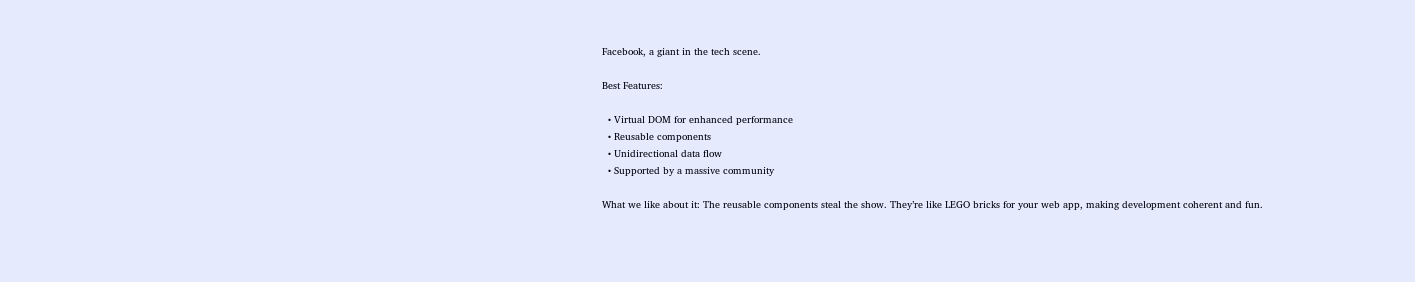Facebook, a giant in the tech scene.

Best Features:

  • Virtual DOM for enhanced performance
  • Reusable components
  • Unidirectional data flow
  • Supported by a massive community

What we like about it: The reusable components steal the show. They’re like LEGO bricks for your web app, making development coherent and fun.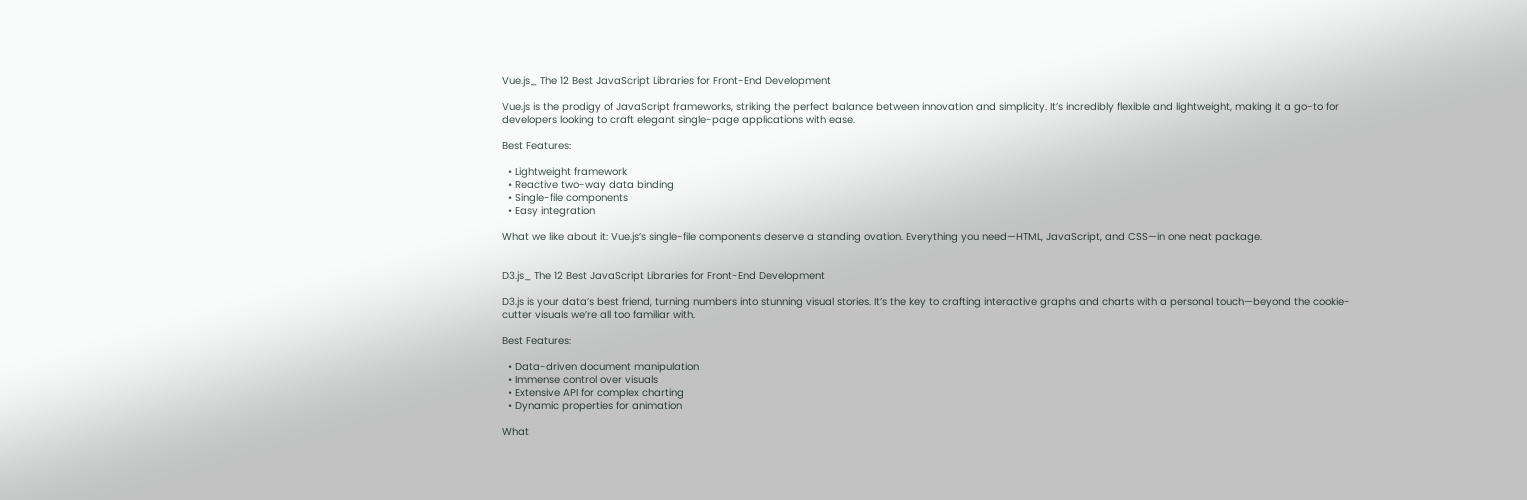Vue.js_ The 12 Best JavaScript Libraries for Front-End Development

Vue.js is the prodigy of JavaScript frameworks, striking the perfect balance between innovation and simplicity. It’s incredibly flexible and lightweight, making it a go-to for developers looking to craft elegant single-page applications with ease.

Best Features:

  • Lightweight framework
  • Reactive two-way data binding
  • Single-file components
  • Easy integration

What we like about it: Vue.js’s single-file components deserve a standing ovation. Everything you need—HTML, JavaScript, and CSS—in one neat package.


D3.js_ The 12 Best JavaScript Libraries for Front-End Development

D3.js is your data’s best friend, turning numbers into stunning visual stories. It’s the key to crafting interactive graphs and charts with a personal touch—beyond the cookie-cutter visuals we’re all too familiar with.

Best Features:

  • Data-driven document manipulation
  • Immense control over visuals
  • Extensive API for complex charting
  • Dynamic properties for animation

What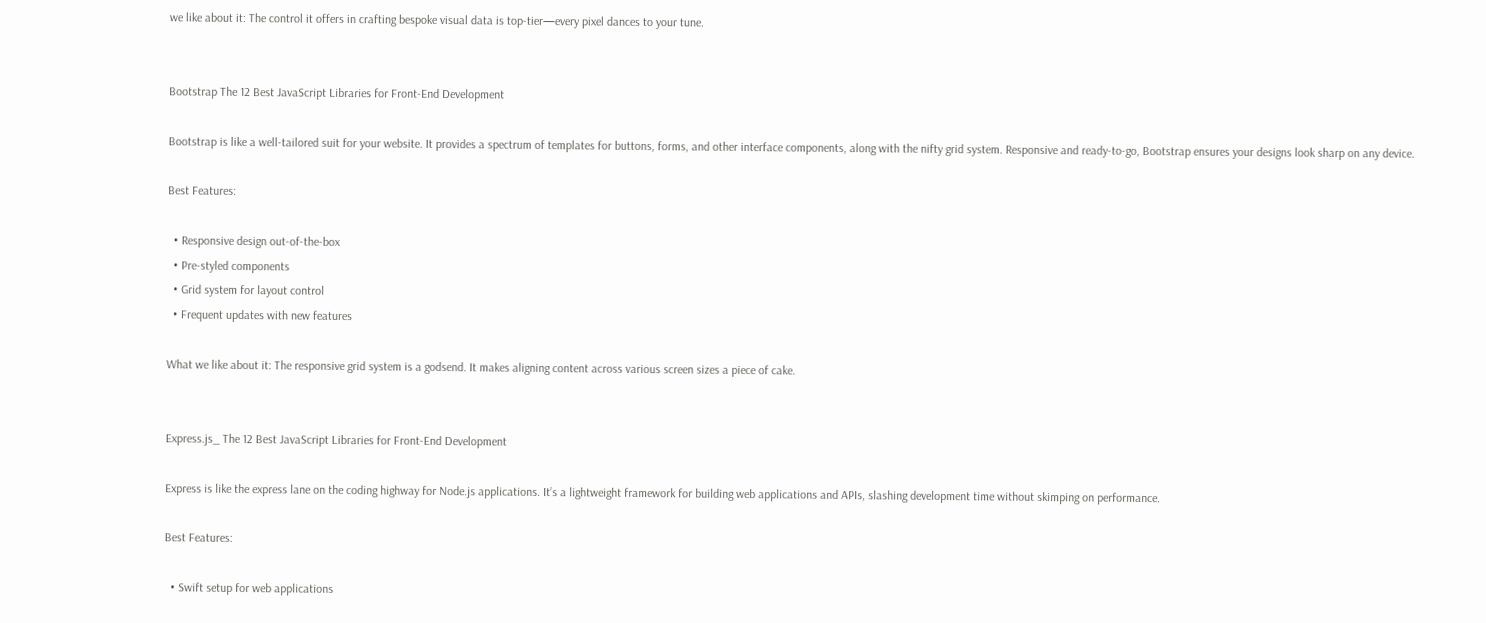we like about it: The control it offers in crafting bespoke visual data is top-tier—every pixel dances to your tune.


Bootstrap The 12 Best JavaScript Libraries for Front-End Development

Bootstrap is like a well-tailored suit for your website. It provides a spectrum of templates for buttons, forms, and other interface components, along with the nifty grid system. Responsive and ready-to-go, Bootstrap ensures your designs look sharp on any device.

Best Features:

  • Responsive design out-of-the-box
  • Pre-styled components
  • Grid system for layout control
  • Frequent updates with new features

What we like about it: The responsive grid system is a godsend. It makes aligning content across various screen sizes a piece of cake.


Express.js_ The 12 Best JavaScript Libraries for Front-End Development

Express is like the express lane on the coding highway for Node.js applications. It’s a lightweight framework for building web applications and APIs, slashing development time without skimping on performance.

Best Features:

  • Swift setup for web applications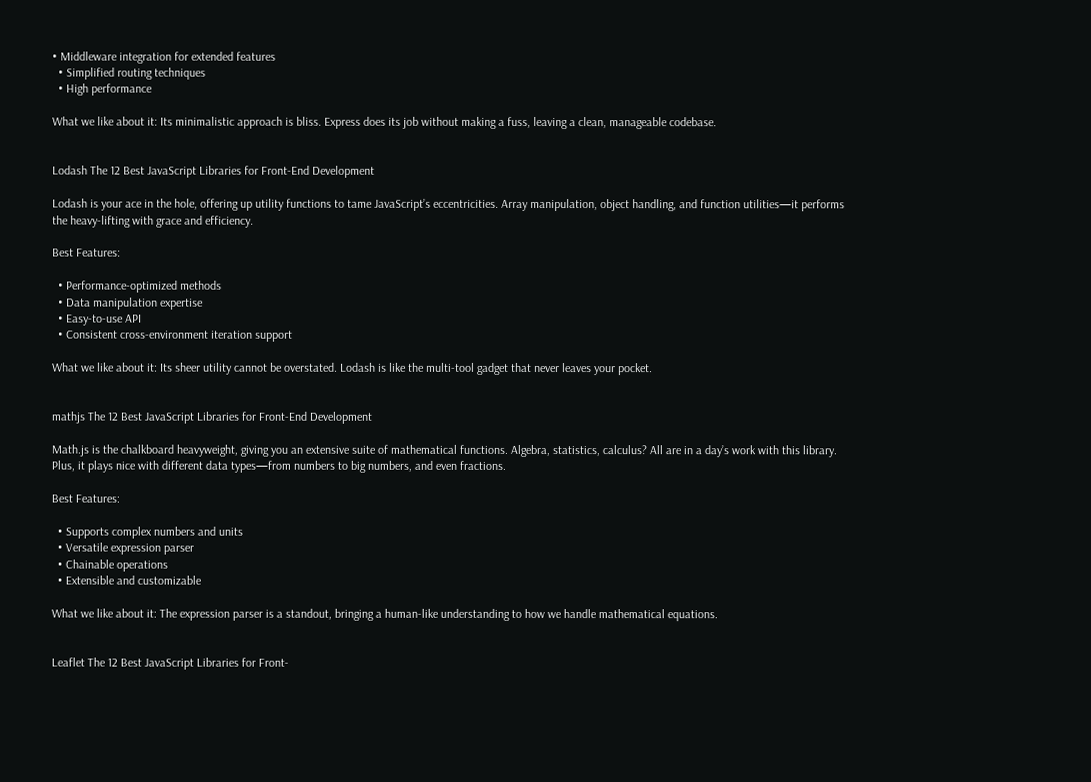• Middleware integration for extended features
  • Simplified routing techniques
  • High performance

What we like about it: Its minimalistic approach is bliss. Express does its job without making a fuss, leaving a clean, manageable codebase.


Lodash The 12 Best JavaScript Libraries for Front-End Development

Lodash is your ace in the hole, offering up utility functions to tame JavaScript’s eccentricities. Array manipulation, object handling, and function utilities—it performs the heavy-lifting with grace and efficiency.

Best Features:

  • Performance-optimized methods
  • Data manipulation expertise
  • Easy-to-use API
  • Consistent cross-environment iteration support

What we like about it: Its sheer utility cannot be overstated. Lodash is like the multi-tool gadget that never leaves your pocket.


mathjs The 12 Best JavaScript Libraries for Front-End Development

Math.js is the chalkboard heavyweight, giving you an extensive suite of mathematical functions. Algebra, statistics, calculus? All are in a day’s work with this library. Plus, it plays nice with different data types—from numbers to big numbers, and even fractions.

Best Features:

  • Supports complex numbers and units
  • Versatile expression parser
  • Chainable operations
  • Extensible and customizable

What we like about it: The expression parser is a standout, bringing a human-like understanding to how we handle mathematical equations.


Leaflet The 12 Best JavaScript Libraries for Front-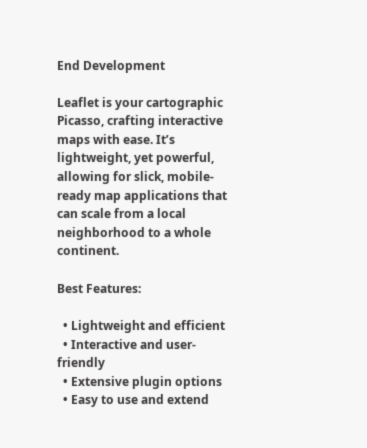End Development

Leaflet is your cartographic Picasso, crafting interactive maps with ease. It’s lightweight, yet powerful, allowing for slick, mobile-ready map applications that can scale from a local neighborhood to a whole continent.

Best Features:

  • Lightweight and efficient
  • Interactive and user-friendly
  • Extensive plugin options
  • Easy to use and extend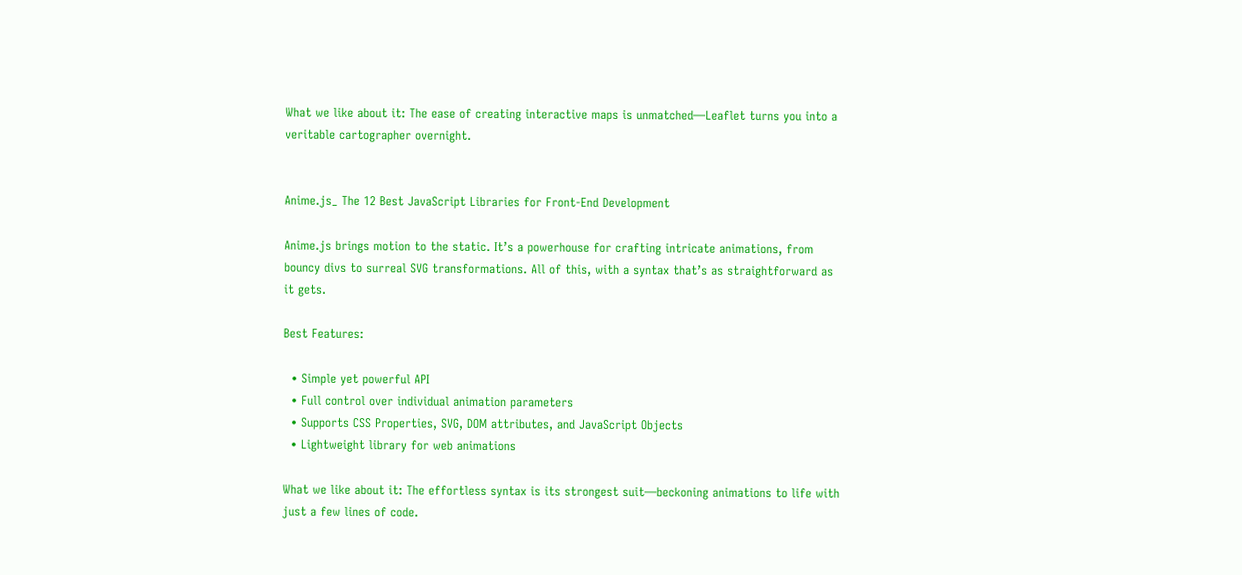What we like about it: The ease of creating interactive maps is unmatched—Leaflet turns you into a veritable cartographer overnight.


Anime.js_ The 12 Best JavaScript Libraries for Front-End Development

Anime.js brings motion to the static. It’s a powerhouse for crafting intricate animations, from bouncy divs to surreal SVG transformations. All of this, with a syntax that’s as straightforward as it gets.

Best Features:

  • Simple yet powerful API
  • Full control over individual animation parameters
  • Supports CSS Properties, SVG, DOM attributes, and JavaScript Objects
  • Lightweight library for web animations

What we like about it: The effortless syntax is its strongest suit—beckoning animations to life with just a few lines of code.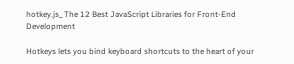hotkey.js_ The 12 Best JavaScript Libraries for Front-End Development

Hotkeys lets you bind keyboard shortcuts to the heart of your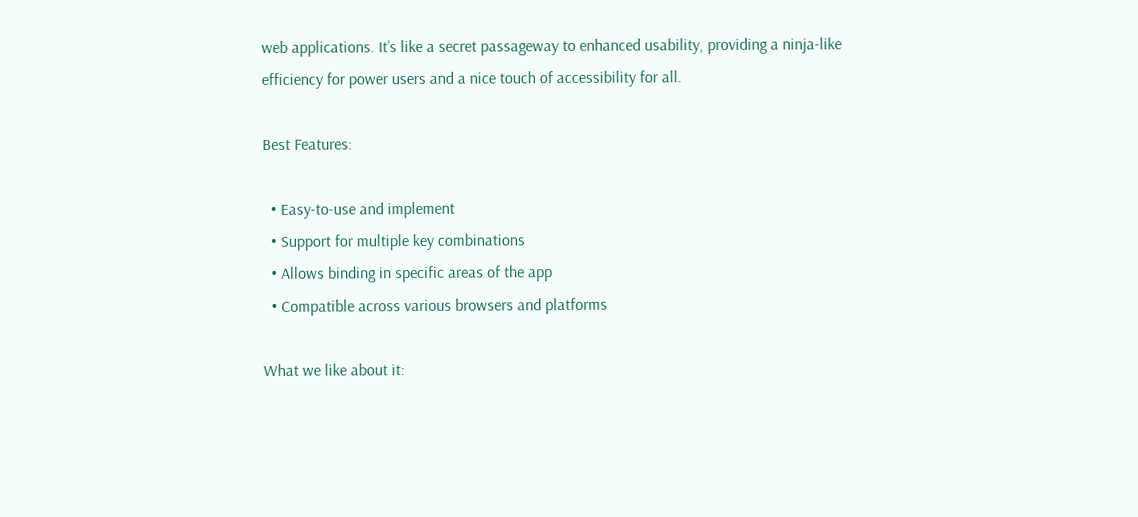web applications. It’s like a secret passageway to enhanced usability, providing a ninja-like efficiency for power users and a nice touch of accessibility for all.

Best Features:

  • Easy-to-use and implement
  • Support for multiple key combinations
  • Allows binding in specific areas of the app
  • Compatible across various browsers and platforms

What we like about it: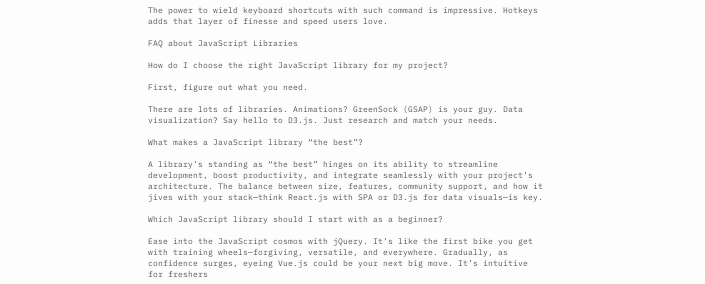The power to wield keyboard shortcuts with such command is impressive. Hotkeys adds that layer of finesse and speed users love.

FAQ about JavaScript Libraries

How do I choose the right JavaScript library for my project?

First, figure out what you need.

There are lots of libraries. Animations? GreenSock (GSAP) is your guy. Data visualization? Say hello to D3.js. Just research and match your needs.

What makes a JavaScript library “the best”?

A library’s standing as “the best” hinges on its ability to streamline development, boost productivity, and integrate seamlessly with your project’s architecture. The balance between size, features, community support, and how it jives with your stack—think React.js with SPA or D3.js for data visuals—is key.

Which JavaScript library should I start with as a beginner?

Ease into the JavaScript cosmos with jQuery. It’s like the first bike you get with training wheels—forgiving, versatile, and everywhere. Gradually, as confidence surges, eyeing Vue.js could be your next big move. It’s intuitive for freshers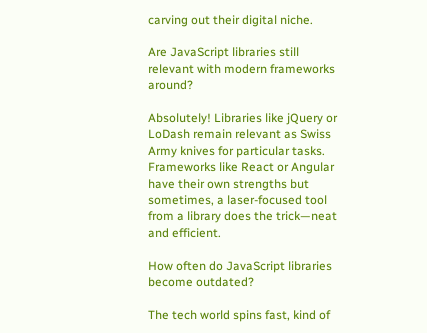carving out their digital niche.

Are JavaScript libraries still relevant with modern frameworks around?

Absolutely! Libraries like jQuery or LoDash remain relevant as Swiss Army knives for particular tasks. Frameworks like React or Angular have their own strengths but sometimes, a laser-focused tool from a library does the trick—neat and efficient.

How often do JavaScript libraries become outdated?

The tech world spins fast, kind of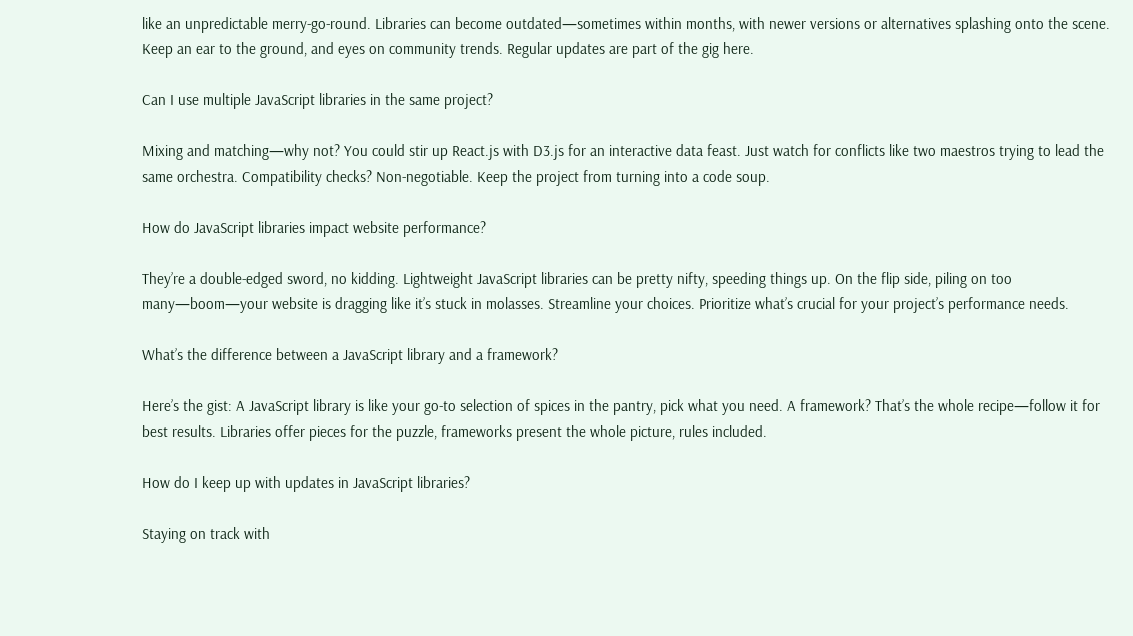like an unpredictable merry-go-round. Libraries can become outdated—sometimes within months, with newer versions or alternatives splashing onto the scene. Keep an ear to the ground, and eyes on community trends. Regular updates are part of the gig here.

Can I use multiple JavaScript libraries in the same project?

Mixing and matching—why not? You could stir up React.js with D3.js for an interactive data feast. Just watch for conflicts like two maestros trying to lead the same orchestra. Compatibility checks? Non-negotiable. Keep the project from turning into a code soup.

How do JavaScript libraries impact website performance?

They’re a double-edged sword, no kidding. Lightweight JavaScript libraries can be pretty nifty, speeding things up. On the flip side, piling on too many—boom—your website is dragging like it’s stuck in molasses. Streamline your choices. Prioritize what’s crucial for your project’s performance needs.

What’s the difference between a JavaScript library and a framework?

Here’s the gist: A JavaScript library is like your go-to selection of spices in the pantry, pick what you need. A framework? That’s the whole recipe—follow it for best results. Libraries offer pieces for the puzzle, frameworks present the whole picture, rules included.

How do I keep up with updates in JavaScript libraries?

Staying on track with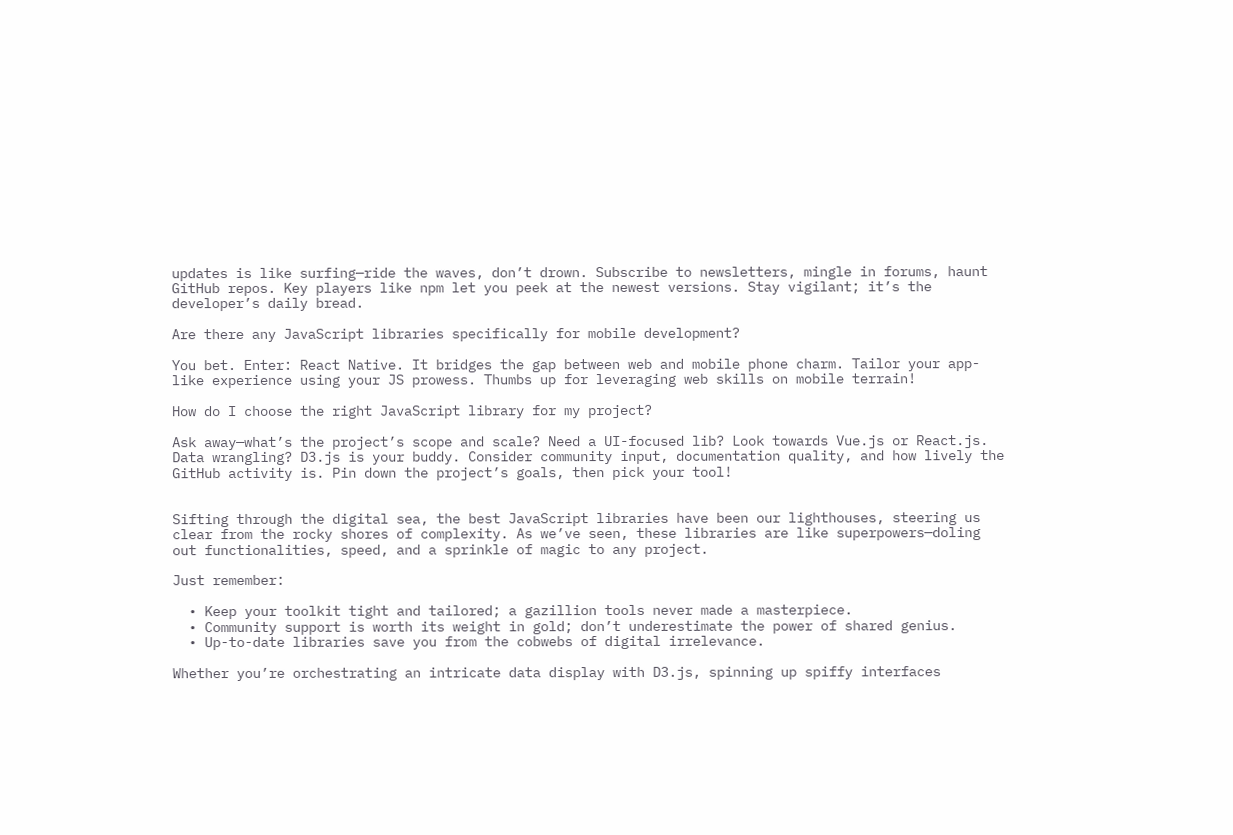updates is like surfing—ride the waves, don’t drown. Subscribe to newsletters, mingle in forums, haunt GitHub repos. Key players like npm let you peek at the newest versions. Stay vigilant; it’s the developer’s daily bread.

Are there any JavaScript libraries specifically for mobile development?

You bet. Enter: React Native. It bridges the gap between web and mobile phone charm. Tailor your app-like experience using your JS prowess. Thumbs up for leveraging web skills on mobile terrain!

How do I choose the right JavaScript library for my project?

Ask away—what’s the project’s scope and scale? Need a UI-focused lib? Look towards Vue.js or React.js. Data wrangling? D3.js is your buddy. Consider community input, documentation quality, and how lively the GitHub activity is. Pin down the project’s goals, then pick your tool!


Sifting through the digital sea, the best JavaScript libraries have been our lighthouses, steering us clear from the rocky shores of complexity. As we’ve seen, these libraries are like superpowers—doling out functionalities, speed, and a sprinkle of magic to any project.

Just remember:

  • Keep your toolkit tight and tailored; a gazillion tools never made a masterpiece.
  • Community support is worth its weight in gold; don’t underestimate the power of shared genius.
  • Up-to-date libraries save you from the cobwebs of digital irrelevance.

Whether you’re orchestrating an intricate data display with D3.js, spinning up spiffy interfaces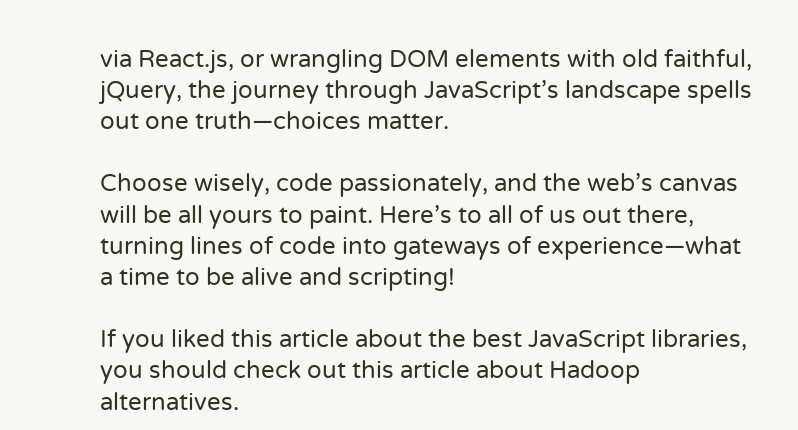via React.js, or wrangling DOM elements with old faithful, jQuery, the journey through JavaScript’s landscape spells out one truth—choices matter.

Choose wisely, code passionately, and the web’s canvas will be all yours to paint. Here’s to all of us out there, turning lines of code into gateways of experience—what a time to be alive and scripting!

If you liked this article about the best JavaScript libraries, you should check out this article about Hadoop alternatives.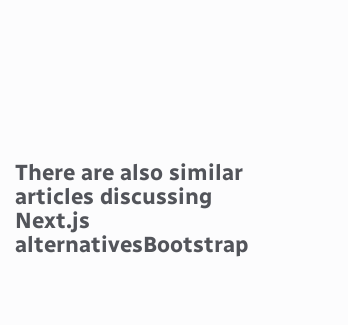There are also similar articles discussing Next.js alternativesBootstrap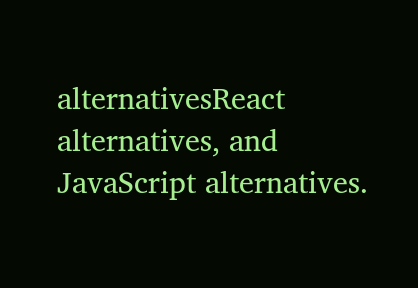alternativesReact alternatives, and JavaScript alternatives.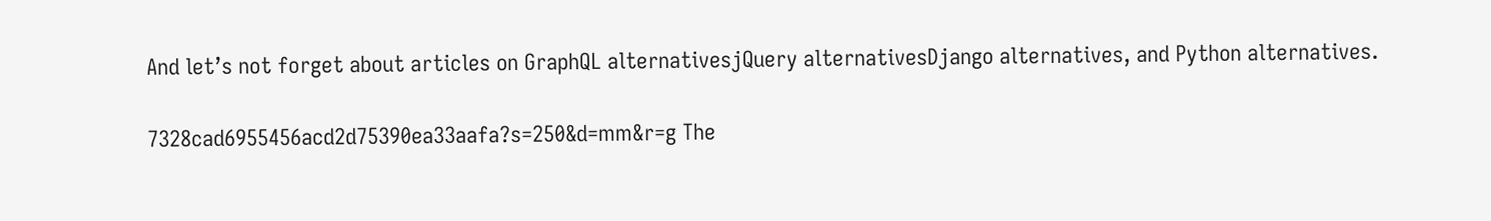And let’s not forget about articles on GraphQL alternativesjQuery alternativesDjango alternatives, and Python alternatives.

7328cad6955456acd2d75390ea33aafa?s=250&d=mm&r=g The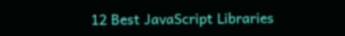12 Best JavaScript Libraries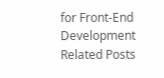for Front-End Development
Related Posts